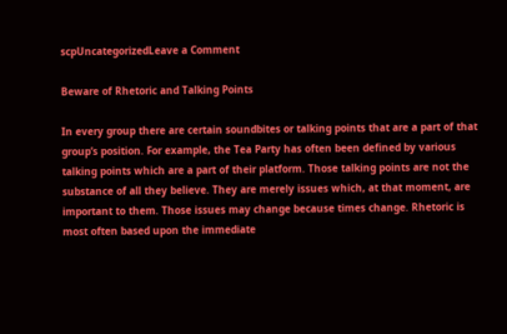scpUncategorizedLeave a Comment

Beware of Rhetoric and Talking Points

In every group there are certain soundbites or talking points that are a part of that group’s position. For example, the Tea Party has often been defined by various talking points which are a part of their platform. Those talking points are not the substance of all they believe. They are merely issues which, at that moment, are important to them. Those issues may change because times change. Rhetoric is most often based upon the immediate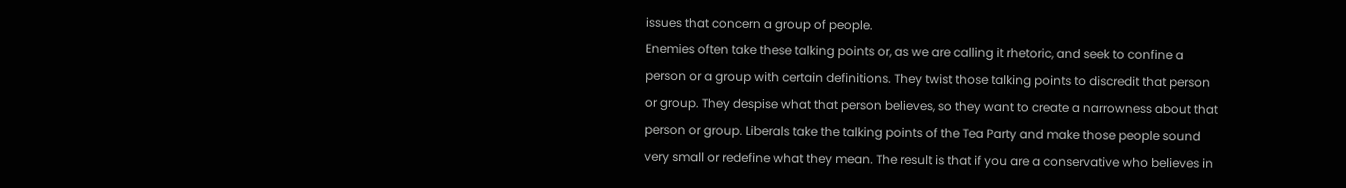issues that concern a group of people.
Enemies often take these talking points or, as we are calling it rhetoric, and seek to confine a person or a group with certain definitions. They twist those talking points to discredit that person or group. They despise what that person believes, so they want to create a narrowness about that person or group. Liberals take the talking points of the Tea Party and make those people sound very small or redefine what they mean. The result is that if you are a conservative who believes in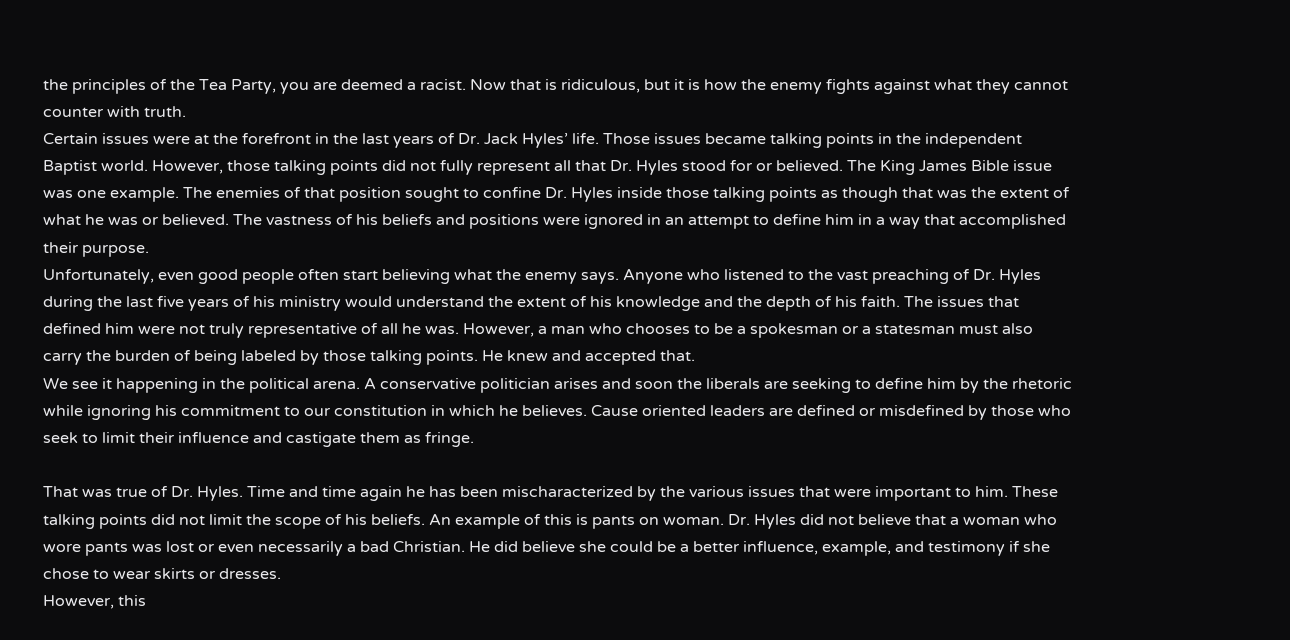the principles of the Tea Party, you are deemed a racist. Now that is ridiculous, but it is how the enemy fights against what they cannot counter with truth.
Certain issues were at the forefront in the last years of Dr. Jack Hyles’ life. Those issues became talking points in the independent Baptist world. However, those talking points did not fully represent all that Dr. Hyles stood for or believed. The King James Bible issue was one example. The enemies of that position sought to confine Dr. Hyles inside those talking points as though that was the extent of what he was or believed. The vastness of his beliefs and positions were ignored in an attempt to define him in a way that accomplished their purpose.
Unfortunately, even good people often start believing what the enemy says. Anyone who listened to the vast preaching of Dr. Hyles during the last five years of his ministry would understand the extent of his knowledge and the depth of his faith. The issues that defined him were not truly representative of all he was. However, a man who chooses to be a spokesman or a statesman must also carry the burden of being labeled by those talking points. He knew and accepted that.
We see it happening in the political arena. A conservative politician arises and soon the liberals are seeking to define him by the rhetoric while ignoring his commitment to our constitution in which he believes. Cause oriented leaders are defined or misdefined by those who seek to limit their influence and castigate them as fringe.

That was true of Dr. Hyles. Time and time again he has been mischaracterized by the various issues that were important to him. These talking points did not limit the scope of his beliefs. An example of this is pants on woman. Dr. Hyles did not believe that a woman who wore pants was lost or even necessarily a bad Christian. He did believe she could be a better influence, example, and testimony if she chose to wear skirts or dresses.
However, this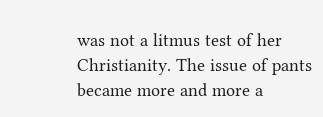was not a litmus test of her Christianity. The issue of pants became more and more a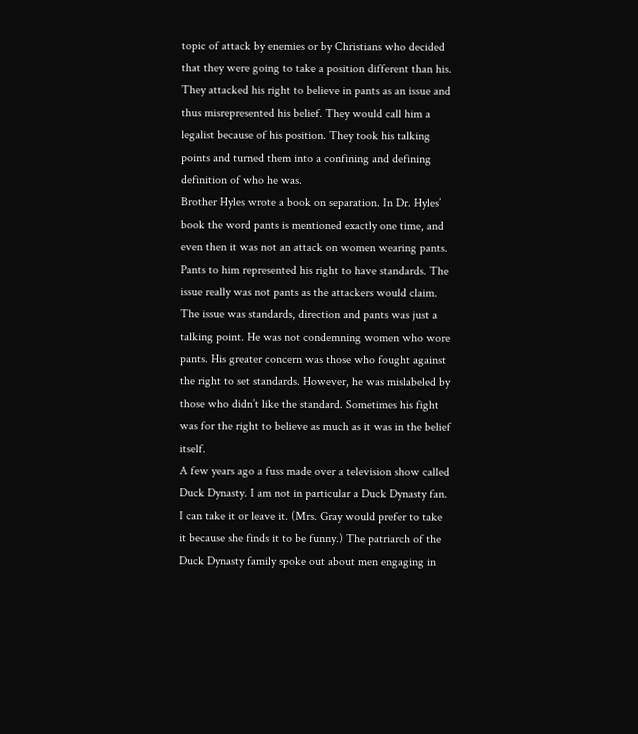topic of attack by enemies or by Christians who decided that they were going to take a position different than his. They attacked his right to believe in pants as an issue and thus misrepresented his belief. They would call him a legalist because of his position. They took his talking points and turned them into a confining and defining definition of who he was.
Brother Hyles wrote a book on separation. In Dr. Hyles’ book the word pants is mentioned exactly one time, and even then it was not an attack on women wearing pants. Pants to him represented his right to have standards. The issue really was not pants as the attackers would claim. The issue was standards, direction and pants was just a talking point. He was not condemning women who wore pants. His greater concern was those who fought against the right to set standards. However, he was mislabeled by those who didn’t like the standard. Sometimes his fight was for the right to believe as much as it was in the belief itself.
A few years ago a fuss made over a television show called Duck Dynasty. I am not in particular a Duck Dynasty fan. I can take it or leave it. (Mrs. Gray would prefer to take it because she finds it to be funny.) The patriarch of the Duck Dynasty family spoke out about men engaging in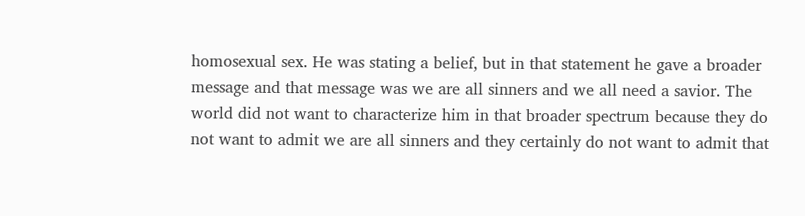homosexual sex. He was stating a belief, but in that statement he gave a broader message and that message was we are all sinners and we all need a savior. The world did not want to characterize him in that broader spectrum because they do not want to admit we are all sinners and they certainly do not want to admit that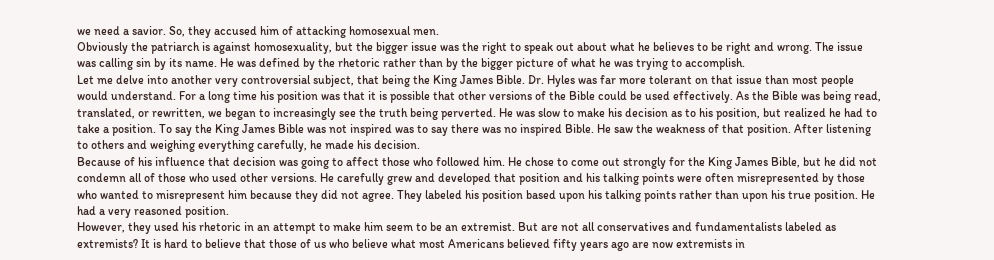we need a savior. So, they accused him of attacking homosexual men.
Obviously the patriarch is against homosexuality, but the bigger issue was the right to speak out about what he believes to be right and wrong. The issue was calling sin by its name. He was defined by the rhetoric rather than by the bigger picture of what he was trying to accomplish.
Let me delve into another very controversial subject, that being the King James Bible. Dr. Hyles was far more tolerant on that issue than most people would understand. For a long time his position was that it is possible that other versions of the Bible could be used effectively. As the Bible was being read, translated, or rewritten, we began to increasingly see the truth being perverted. He was slow to make his decision as to his position, but realized he had to take a position. To say the King James Bible was not inspired was to say there was no inspired Bible. He saw the weakness of that position. After listening to others and weighing everything carefully, he made his decision.
Because of his influence that decision was going to affect those who followed him. He chose to come out strongly for the King James Bible, but he did not condemn all of those who used other versions. He carefully grew and developed that position and his talking points were often misrepresented by those who wanted to misrepresent him because they did not agree. They labeled his position based upon his talking points rather than upon his true position. He had a very reasoned position.
However, they used his rhetoric in an attempt to make him seem to be an extremist. But are not all conservatives and fundamentalists labeled as extremists? It is hard to believe that those of us who believe what most Americans believed fifty years ago are now extremists in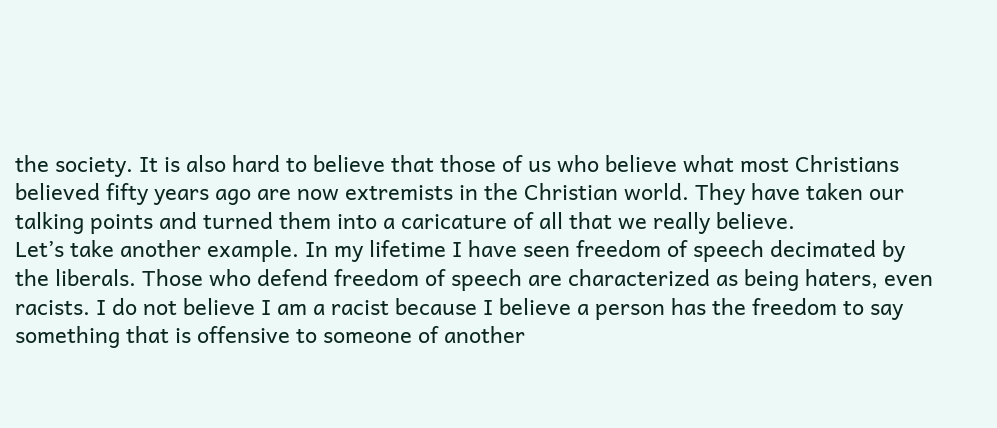the society. It is also hard to believe that those of us who believe what most Christians believed fifty years ago are now extremists in the Christian world. They have taken our talking points and turned them into a caricature of all that we really believe.
Let’s take another example. In my lifetime I have seen freedom of speech decimated by the liberals. Those who defend freedom of speech are characterized as being haters, even racists. I do not believe I am a racist because I believe a person has the freedom to say something that is offensive to someone of another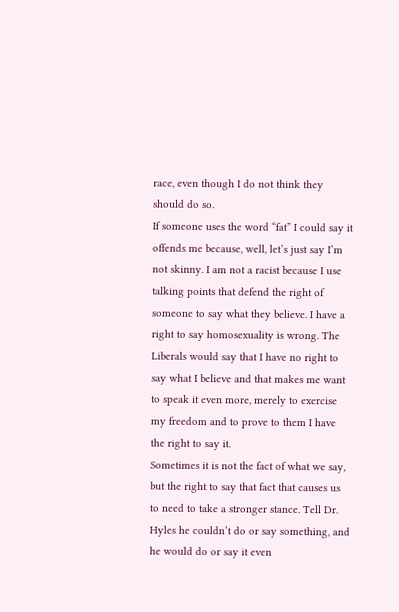race, even though I do not think they should do so.
If someone uses the word “fat” I could say it offends me because, well, let’s just say I’m not skinny. I am not a racist because I use talking points that defend the right of someone to say what they believe. I have a right to say homosexuality is wrong. The Liberals would say that I have no right to say what I believe and that makes me want to speak it even more, merely to exercise my freedom and to prove to them I have the right to say it.
Sometimes it is not the fact of what we say, but the right to say that fact that causes us to need to take a stronger stance. Tell Dr. Hyles he couldn’t do or say something, and he would do or say it even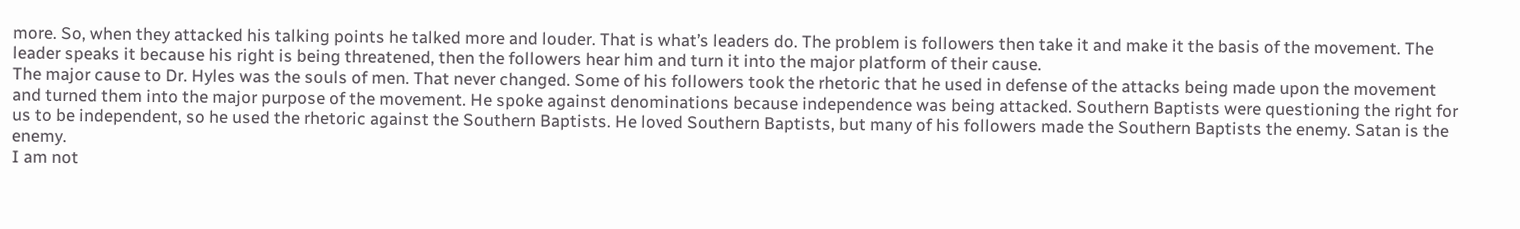more. So, when they attacked his talking points he talked more and louder. That is what’s leaders do. The problem is followers then take it and make it the basis of the movement. The leader speaks it because his right is being threatened, then the followers hear him and turn it into the major platform of their cause.
The major cause to Dr. Hyles was the souls of men. That never changed. Some of his followers took the rhetoric that he used in defense of the attacks being made upon the movement and turned them into the major purpose of the movement. He spoke against denominations because independence was being attacked. Southern Baptists were questioning the right for us to be independent, so he used the rhetoric against the Southern Baptists. He loved Southern Baptists, but many of his followers made the Southern Baptists the enemy. Satan is the enemy.
I am not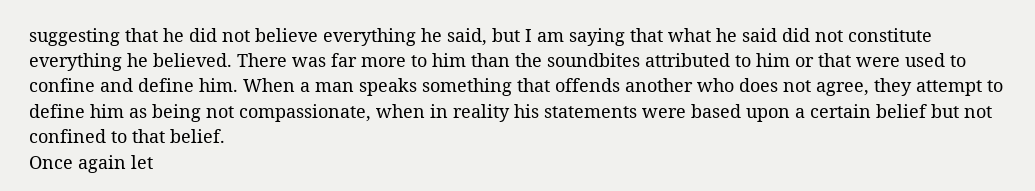suggesting that he did not believe everything he said, but I am saying that what he said did not constitute everything he believed. There was far more to him than the soundbites attributed to him or that were used to confine and define him. When a man speaks something that offends another who does not agree, they attempt to define him as being not compassionate, when in reality his statements were based upon a certain belief but not confined to that belief.
Once again let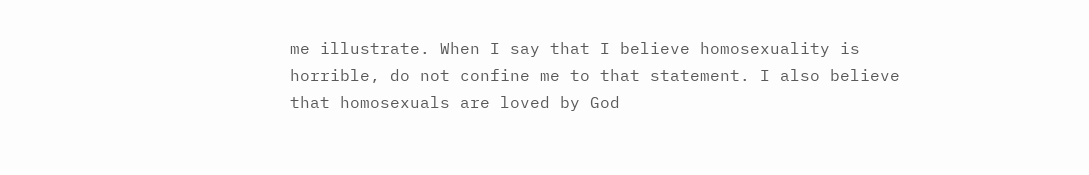me illustrate. When I say that I believe homosexuality is horrible, do not confine me to that statement. I also believe that homosexuals are loved by God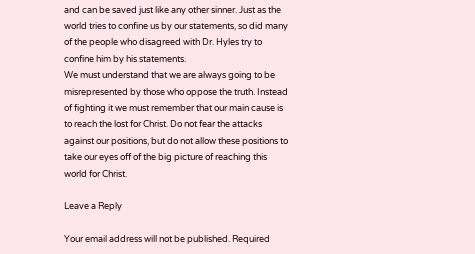and can be saved just like any other sinner. Just as the world tries to confine us by our statements, so did many of the people who disagreed with Dr. Hyles try to confine him by his statements.
We must understand that we are always going to be misrepresented by those who oppose the truth. Instead of fighting it we must remember that our main cause is to reach the lost for Christ. Do not fear the attacks against our positions, but do not allow these positions to take our eyes off of the big picture of reaching this world for Christ.

Leave a Reply

Your email address will not be published. Required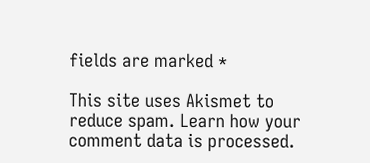fields are marked *

This site uses Akismet to reduce spam. Learn how your comment data is processed.